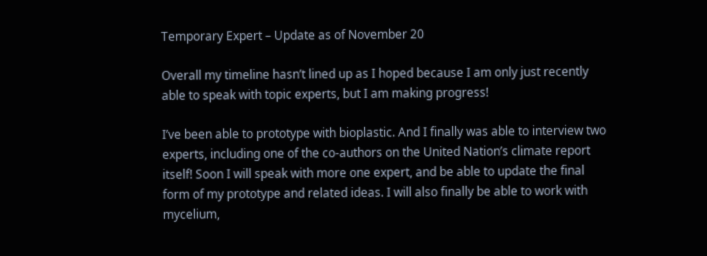Temporary Expert – Update as of November 20

Overall my timeline hasn’t lined up as I hoped because I am only just recently able to speak with topic experts, but I am making progress!

I’ve been able to prototype with bioplastic. And I finally was able to interview two experts, including one of the co-authors on the United Nation’s climate report itself! Soon I will speak with more one expert, and be able to update the final form of my prototype and related ideas. I will also finally be able to work with mycelium,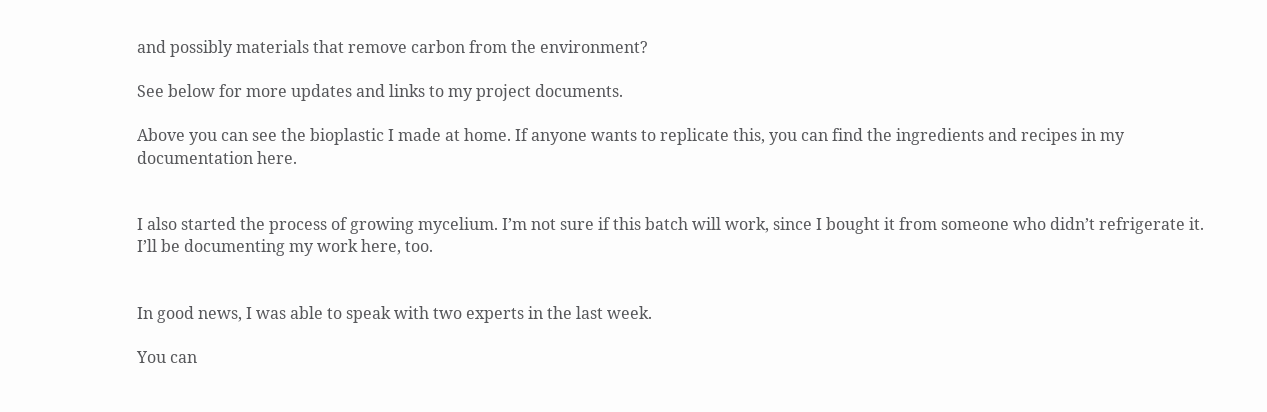and possibly materials that remove carbon from the environment?

See below for more updates and links to my project documents.

Above you can see the bioplastic I made at home. If anyone wants to replicate this, you can find the ingredients and recipes in my documentation here.


I also started the process of growing mycelium. I’m not sure if this batch will work, since I bought it from someone who didn’t refrigerate it. I’ll be documenting my work here, too.


In good news, I was able to speak with two experts in the last week.

You can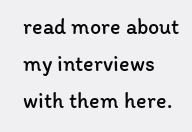read more about my interviews with them here.